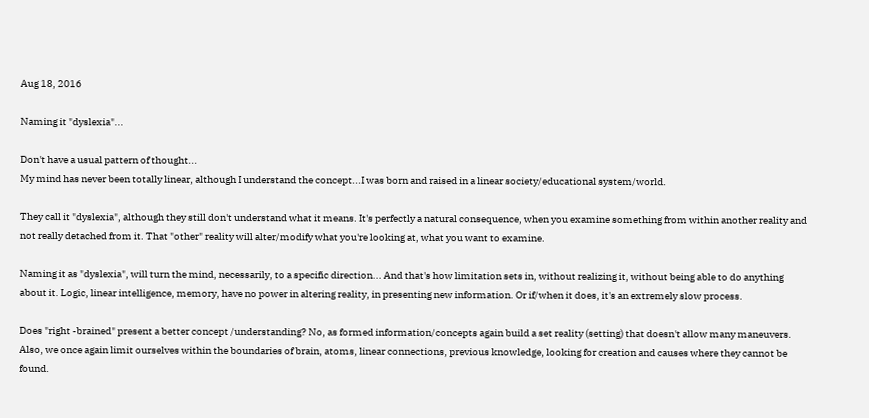Aug 18, 2016

Naming it "dyslexia"...

Don't have a usual pattern of thought...
My mind has never been totally linear, although I understand the concept...I was born and raised in a linear society/educational system/world.

They call it "dyslexia", although they still don't understand what it means. It's perfectly a natural consequence, when you examine something from within another reality and not really detached from it. That "other" reality will alter/modify what you're looking at, what you want to examine.

Naming it as "dyslexia", will turn the mind, necessarily, to a specific direction... And that's how limitation sets in, without realizing it, without being able to do anything about it. Logic, linear intelligence, memory, have no power in altering reality, in presenting new information. Or if/when it does, it's an extremely slow process.

Does "right -brained" present a better concept /understanding? No, as formed information/concepts again build a set reality (setting) that doesn't allow many maneuvers. Also, we once again limit ourselves within the boundaries of brain, atoms, linear connections, previous knowledge, looking for creation and causes where they cannot be found.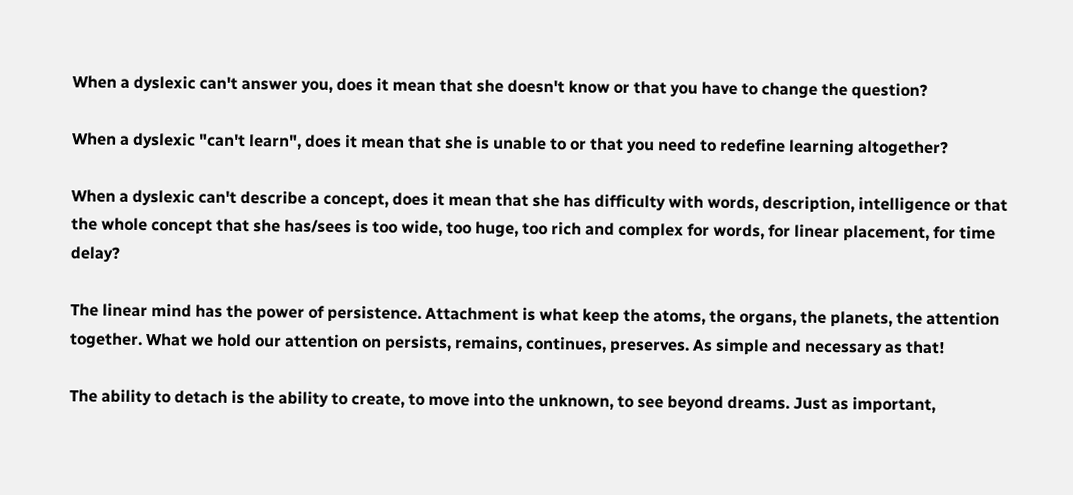When a dyslexic can't answer you, does it mean that she doesn't know or that you have to change the question?

When a dyslexic "can't learn", does it mean that she is unable to or that you need to redefine learning altogether?

When a dyslexic can't describe a concept, does it mean that she has difficulty with words, description, intelligence or that the whole concept that she has/sees is too wide, too huge, too rich and complex for words, for linear placement, for time delay?

The linear mind has the power of persistence. Attachment is what keep the atoms, the organs, the planets, the attention together. What we hold our attention on persists, remains, continues, preserves. As simple and necessary as that!

The ability to detach is the ability to create, to move into the unknown, to see beyond dreams. Just as important,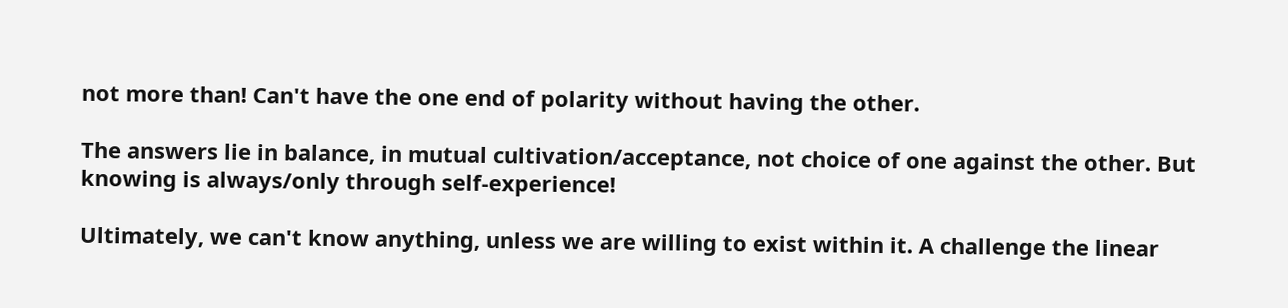not more than! Can't have the one end of polarity without having the other.

The answers lie in balance, in mutual cultivation/acceptance, not choice of one against the other. But knowing is always/only through self-experience!

Ultimately, we can't know anything, unless we are willing to exist within it. A challenge the linear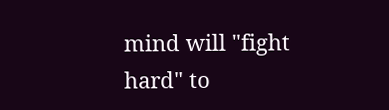mind will "fight hard" to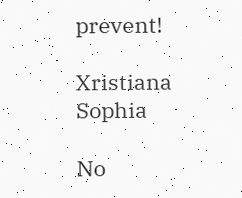prevent!

Xristiana Sophia

No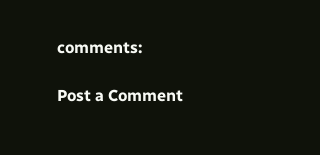comments:

Post a Comment